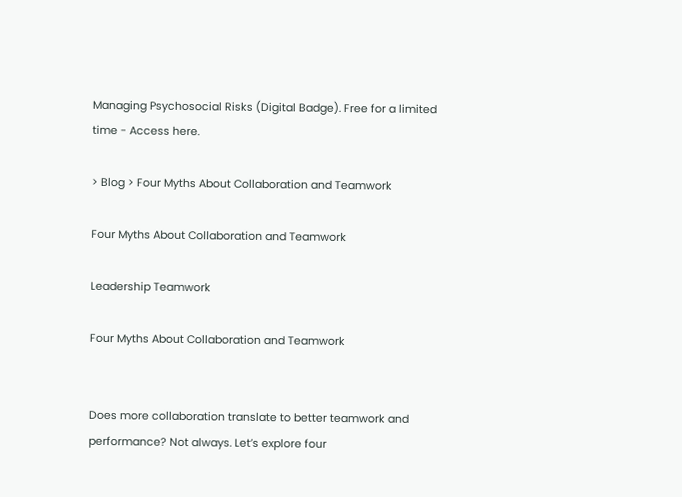Managing Psychosocial Risks (Digital Badge). Free for a limited time - Access here.

> Blog > Four Myths About Collaboration and Teamwork

Four Myths About Collaboration and Teamwork

Leadership Teamwork

Four Myths About Collaboration and Teamwork


Does more collaboration translate to better teamwork and performance? Not always. Let’s explore four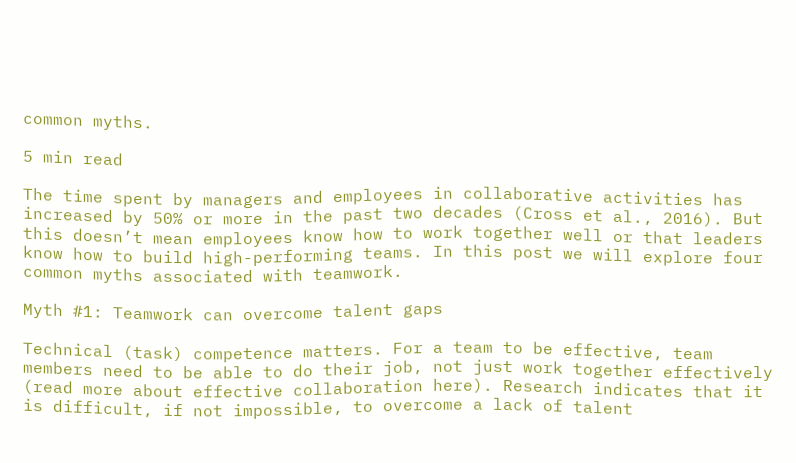common myths.

5 min read

The time spent by managers and employees in collaborative activities has increased by 50% or more in the past two decades (Cross et al., 2016). But this doesn’t mean employees know how to work together well or that leaders know how to build high-performing teams. In this post we will explore four common myths associated with teamwork.

Myth #1: Teamwork can overcome talent gaps

Technical (task) competence matters. For a team to be effective, team members need to be able to do their job, not just work together effectively (read more about effective collaboration here). Research indicates that it is difficult, if not impossible, to overcome a lack of talent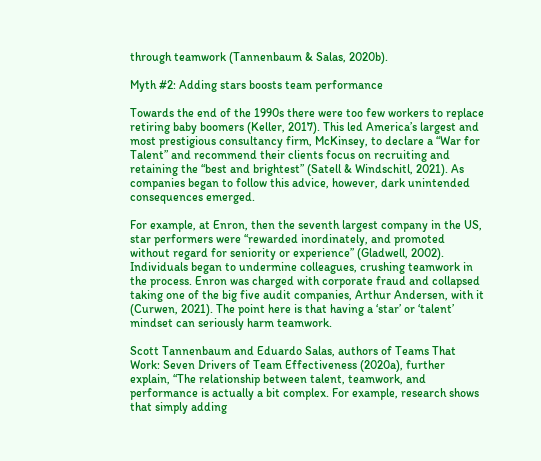through teamwork (Tannenbaum & Salas, 2020b).

Myth #2: Adding stars boosts team performance

Towards the end of the 1990s there were too few workers to replace retiring baby boomers (Keller, 2017). This led America’s largest and most prestigious consultancy firm, McKinsey, to declare a “War for Talent” and recommend their clients focus on recruiting and retaining the “best and brightest” (Satell & Windschitl, 2021). As companies began to follow this advice, however, dark unintended consequences emerged.

For example, at Enron, then the seventh largest company in the US, star performers were “rewarded inordinately, and promoted without regard for seniority or experience” (Gladwell, 2002). Individuals began to undermine colleagues, crushing teamwork in the process. Enron was charged with corporate fraud and collapsed taking one of the big five audit companies, Arthur Andersen, with it (Curwen, 2021). The point here is that having a ‘star’ or ‘talent’ mindset can seriously harm teamwork.

Scott Tannenbaum and Eduardo Salas, authors of Teams That Work: Seven Drivers of Team Effectiveness (2020a), further explain, “The relationship between talent, teamwork, and performance is actually a bit complex. For example, research shows that simply adding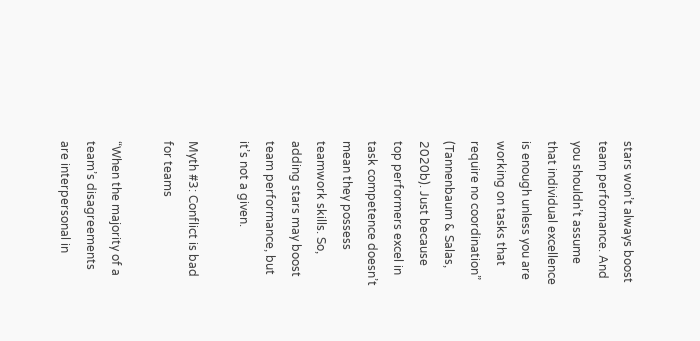stars won’t always boost team performance. And you shouldn’t assume that individual excellence is enough unless you are working on tasks that require no coordination” (Tannenbaum & Salas, 2020b). Just because top performers excel in task competence doesn’t mean they possess teamwork skills. So, adding stars may boost team performance, but it’s not a given.

Myth #3: Conflict is bad for teams

“When the majority of a team’s disagreements are interpersonal in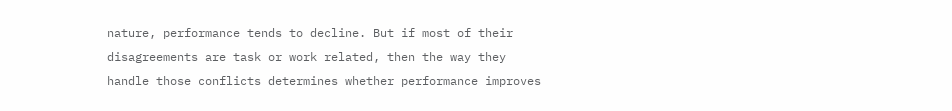nature, performance tends to decline. But if most of their disagreements are task or work related, then the way they handle those conflicts determines whether performance improves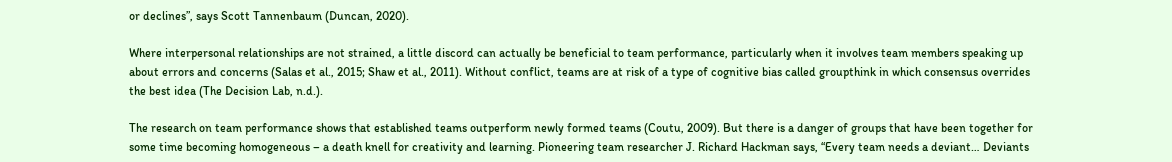or declines”, says Scott Tannenbaum (Duncan, 2020).

Where interpersonal relationships are not strained, a little discord can actually be beneficial to team performance, particularly when it involves team members speaking up about errors and concerns (Salas et al., 2015; Shaw et al., 2011). Without conflict, teams are at risk of a type of cognitive bias called groupthink in which consensus overrides the best idea (The Decision Lab, n.d.).

The research on team performance shows that established teams outperform newly formed teams (Coutu, 2009). But there is a danger of groups that have been together for some time becoming homogeneous – a death knell for creativity and learning. Pioneering team researcher J. Richard Hackman says, “Every team needs a deviant… Deviants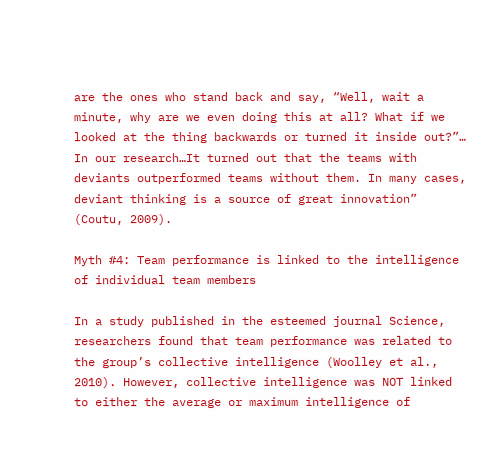are the ones who stand back and say, “Well, wait a minute, why are we even doing this at all? What if we looked at the thing backwards or turned it inside out?”… In our research…It turned out that the teams with deviants outperformed teams without them. In many cases, deviant thinking is a source of great innovation” (Coutu, 2009).

Myth #4: Team performance is linked to the intelligence of individual team members

In a study published in the esteemed journal Science, researchers found that team performance was related to the group’s collective intelligence (Woolley et al., 2010). However, collective intelligence was NOT linked to either the average or maximum intelligence of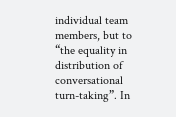individual team members, but to “the equality in distribution of conversational turn-taking”. In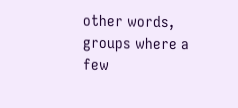other words, groups where a few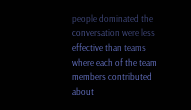people dominated the conversation were less effective than teams where each of the team members contributed about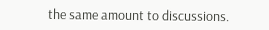the same amount to discussions.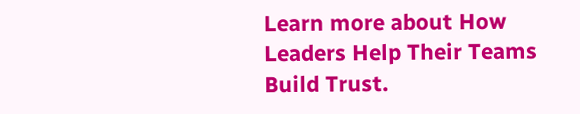Learn more about How Leaders Help Their Teams Build Trust.